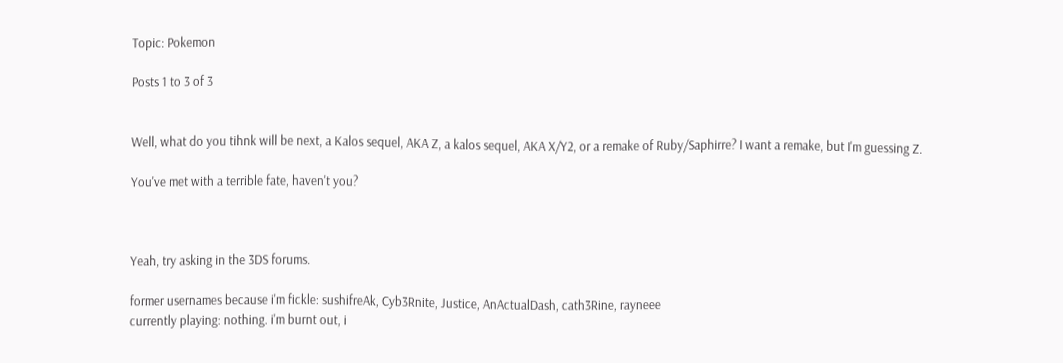Topic: Pokemon

Posts 1 to 3 of 3


Well, what do you tihnk will be next, a Kalos sequel, AKA Z, a kalos sequel, AKA X/Y2, or a remake of Ruby/Saphirre? I want a remake, but I'm guessing Z.

You've met with a terrible fate, haven't you?



Yeah, try asking in the 3DS forums.

former usernames because i'm fickle: sushifreAk, Cyb3Rnite, Justice, AnActualDash, cath3Rine, rayneee
currently playing: nothing. i'm burnt out, i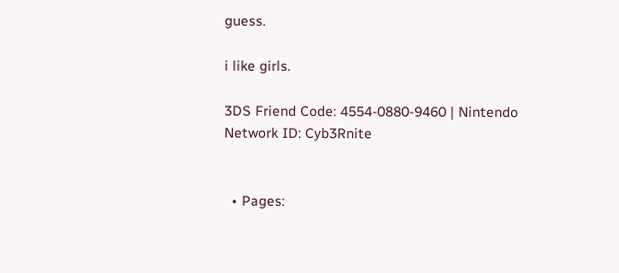guess.

i like girls.

3DS Friend Code: 4554-0880-9460 | Nintendo Network ID: Cyb3Rnite


  • Pages: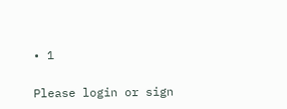• 1

Please login or sign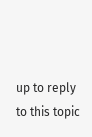up to reply to this topic